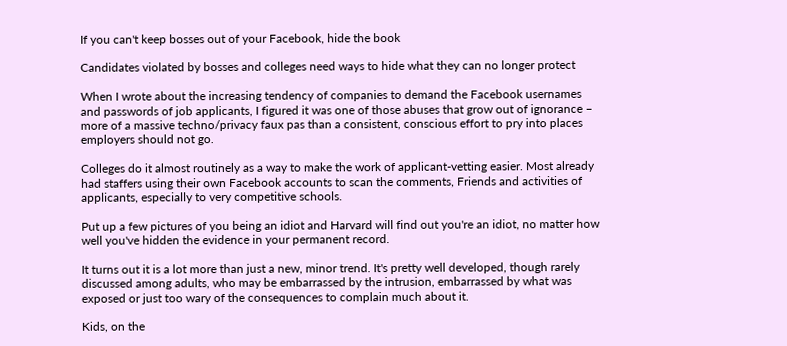If you can't keep bosses out of your Facebook, hide the book

Candidates violated by bosses and colleges need ways to hide what they can no longer protect

When I wrote about the increasing tendency of companies to demand the Facebook usernames and passwords of job applicants, I figured it was one of those abuses that grow out of ignorance – more of a massive techno/privacy faux pas than a consistent, conscious effort to pry into places employers should not go.

Colleges do it almost routinely as a way to make the work of applicant-vetting easier. Most already had staffers using their own Facebook accounts to scan the comments, Friends and activities of applicants, especially to very competitive schools.

Put up a few pictures of you being an idiot and Harvard will find out you're an idiot, no matter how well you've hidden the evidence in your permanent record.

It turns out it is a lot more than just a new, minor trend. It's pretty well developed, though rarely discussed among adults, who may be embarrassed by the intrusion, embarrassed by what was exposed or just too wary of the consequences to complain much about it.

Kids, on the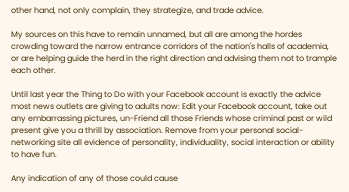other hand, not only complain, they strategize, and trade advice.

My sources on this have to remain unnamed, but all are among the hordes crowding toward the narrow entrance corridors of the nation's halls of academia, or are helping guide the herd in the right direction and advising them not to trample each other.

Until last year the Thing to Do with your Facebook account is exactly the advice most news outlets are giving to adults now: Edit your Facebook account, take out any embarrassing pictures, un-Friend all those Friends whose criminal past or wild present give you a thrill by association. Remove from your personal social-networking site all evidence of personality, individuality, social interaction or ability to have fun.

Any indication of any of those could cause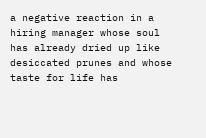a negative reaction in a hiring manager whose soul has already dried up like desiccated prunes and whose taste for life has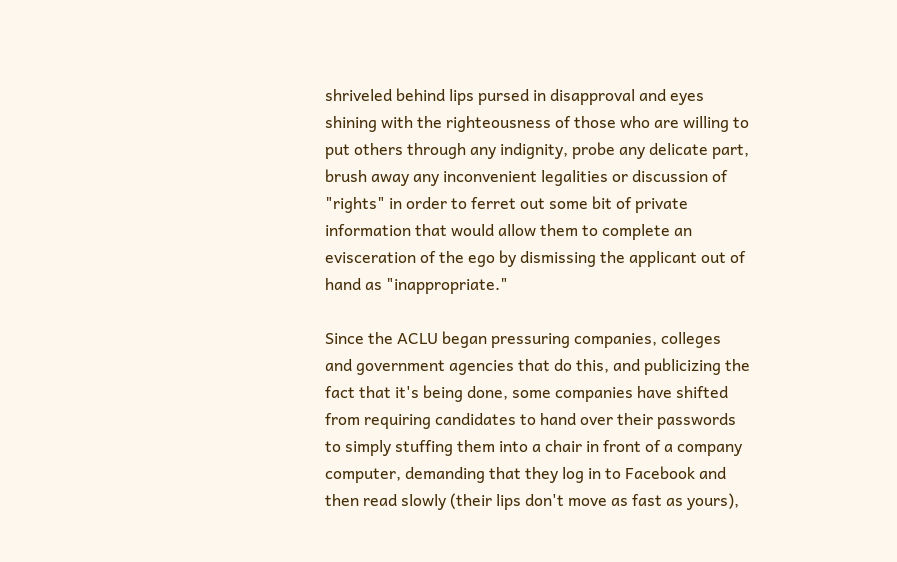shriveled behind lips pursed in disapproval and eyes shining with the righteousness of those who are willing to put others through any indignity, probe any delicate part, brush away any inconvenient legalities or discussion of "rights" in order to ferret out some bit of private information that would allow them to complete an evisceration of the ego by dismissing the applicant out of hand as "inappropriate."

Since the ACLU began pressuring companies, colleges and government agencies that do this, and publicizing the fact that it's being done, some companies have shifted from requiring candidates to hand over their passwords to simply stuffing them into a chair in front of a company computer, demanding that they log in to Facebook and then read slowly (their lips don't move as fast as yours),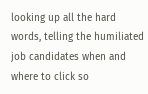looking up all the hard words, telling the humiliated job candidates when and where to click so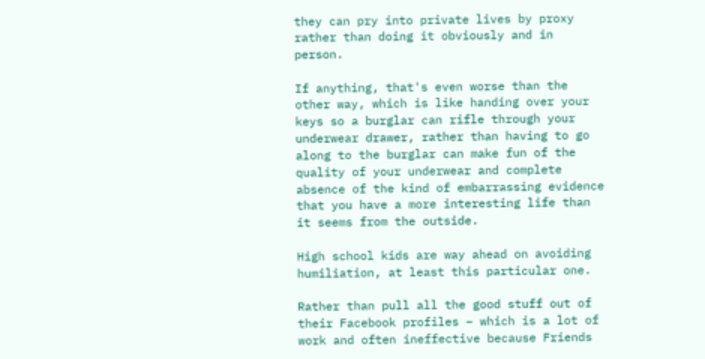they can pry into private lives by proxy rather than doing it obviously and in person.

If anything, that's even worse than the other way, which is like handing over your keys so a burglar can rifle through your underwear drawer, rather than having to go along to the burglar can make fun of the quality of your underwear and complete absence of the kind of embarrassing evidence that you have a more interesting life than it seems from the outside.

High school kids are way ahead on avoiding humiliation, at least this particular one.

Rather than pull all the good stuff out of their Facebook profiles – which is a lot of work and often ineffective because Friends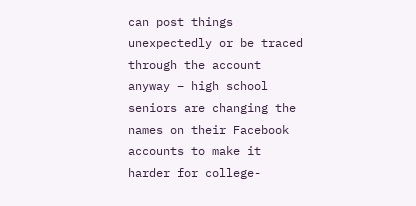can post things unexpectedly or be traced through the account anyway – high school seniors are changing the names on their Facebook accounts to make it harder for college-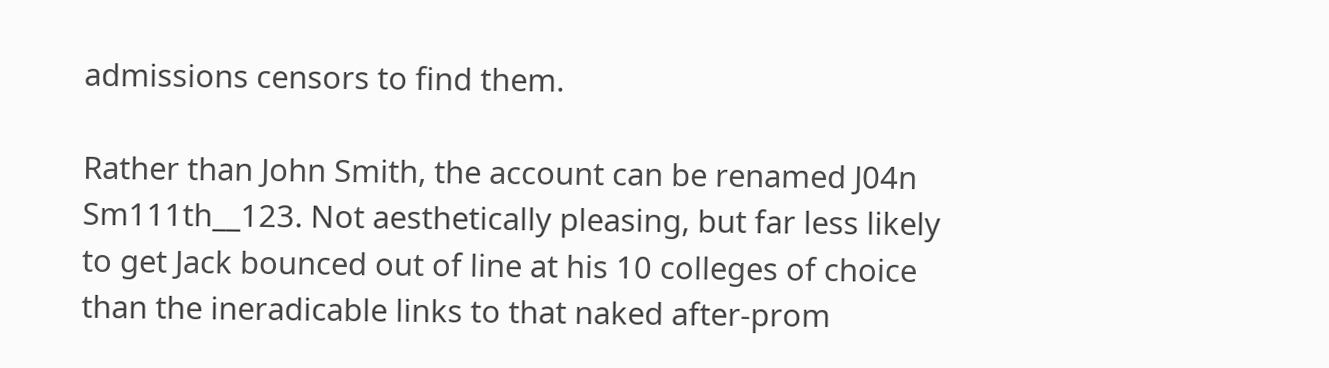admissions censors to find them.

Rather than John Smith, the account can be renamed J04n Sm111th__123. Not aesthetically pleasing, but far less likely to get Jack bounced out of line at his 10 colleges of choice than the ineradicable links to that naked after-prom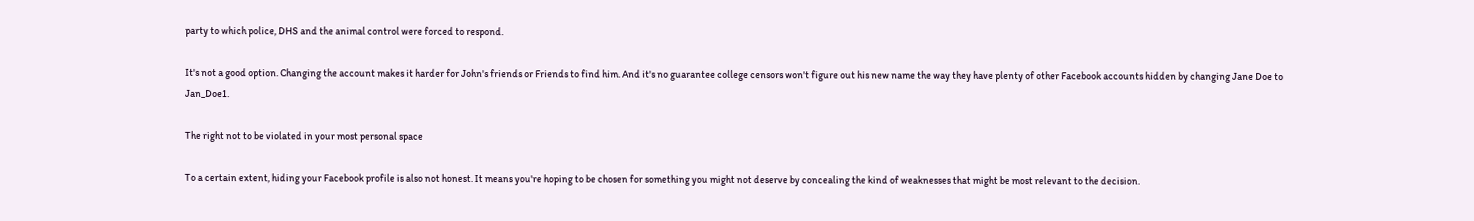party to which police, DHS and the animal control were forced to respond.

It's not a good option. Changing the account makes it harder for John's friends or Friends to find him. And it's no guarantee college censors won't figure out his new name the way they have plenty of other Facebook accounts hidden by changing Jane Doe to Jan_Doe1.

The right not to be violated in your most personal space

To a certain extent, hiding your Facebook profile is also not honest. It means you're hoping to be chosen for something you might not deserve by concealing the kind of weaknesses that might be most relevant to the decision.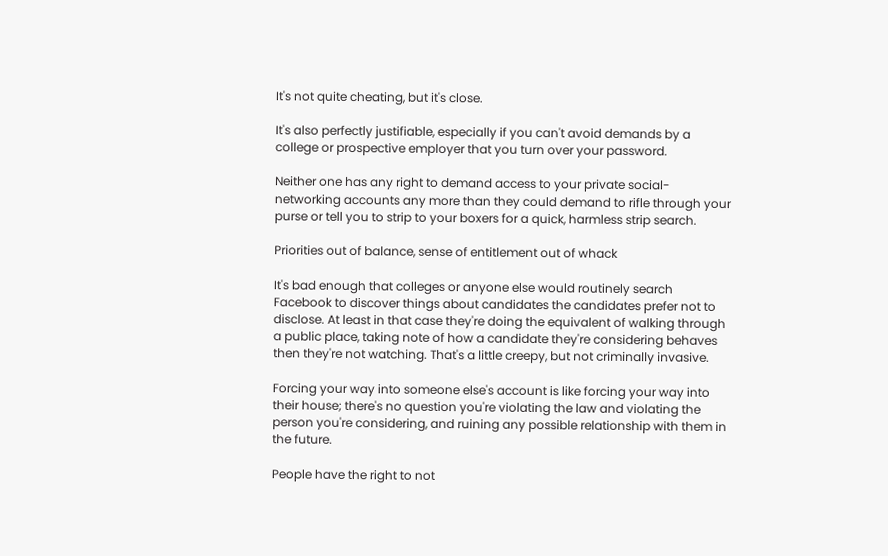It's not quite cheating, but it's close.

It's also perfectly justifiable, especially if you can't avoid demands by a college or prospective employer that you turn over your password.

Neither one has any right to demand access to your private social-networking accounts any more than they could demand to rifle through your purse or tell you to strip to your boxers for a quick, harmless strip search.

Priorities out of balance, sense of entitlement out of whack

It's bad enough that colleges or anyone else would routinely search Facebook to discover things about candidates the candidates prefer not to disclose. At least in that case they're doing the equivalent of walking through a public place, taking note of how a candidate they're considering behaves then they're not watching. That's a little creepy, but not criminally invasive.

Forcing your way into someone else's account is like forcing your way into their house; there's no question you're violating the law and violating the person you're considering, and ruining any possible relationship with them in the future.

People have the right to not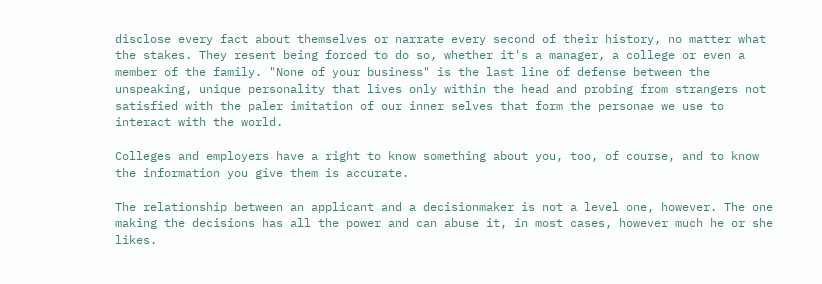disclose every fact about themselves or narrate every second of their history, no matter what the stakes. They resent being forced to do so, whether it's a manager, a college or even a member of the family. "None of your business" is the last line of defense between the unspeaking, unique personality that lives only within the head and probing from strangers not satisfied with the paler imitation of our inner selves that form the personae we use to interact with the world.

Colleges and employers have a right to know something about you, too, of course, and to know the information you give them is accurate.

The relationship between an applicant and a decisionmaker is not a level one, however. The one making the decisions has all the power and can abuse it, in most cases, however much he or she likes.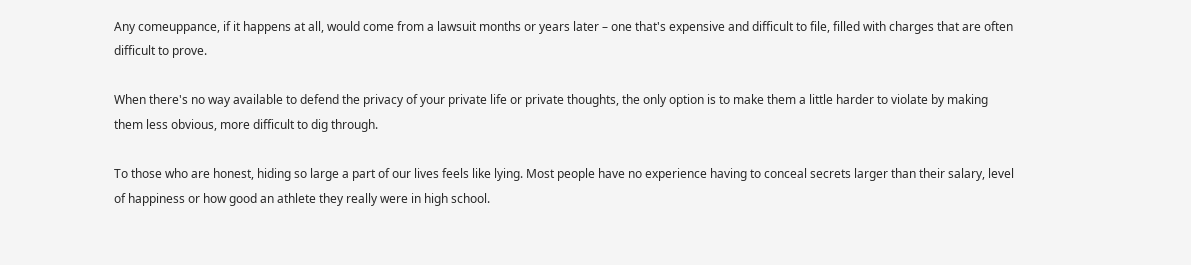Any comeuppance, if it happens at all, would come from a lawsuit months or years later – one that's expensive and difficult to file, filled with charges that are often difficult to prove.

When there's no way available to defend the privacy of your private life or private thoughts, the only option is to make them a little harder to violate by making them less obvious, more difficult to dig through.

To those who are honest, hiding so large a part of our lives feels like lying. Most people have no experience having to conceal secrets larger than their salary, level of happiness or how good an athlete they really were in high school.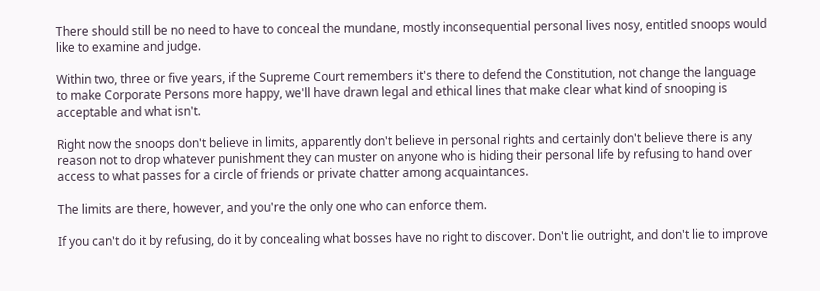There should still be no need to have to conceal the mundane, mostly inconsequential personal lives nosy, entitled snoops would like to examine and judge.

Within two, three or five years, if the Supreme Court remembers it's there to defend the Constitution, not change the language to make Corporate Persons more happy, we'll have drawn legal and ethical lines that make clear what kind of snooping is acceptable and what isn't.

Right now the snoops don't believe in limits, apparently don't believe in personal rights and certainly don't believe there is any reason not to drop whatever punishment they can muster on anyone who is hiding their personal life by refusing to hand over access to what passes for a circle of friends or private chatter among acquaintances.

The limits are there, however, and you're the only one who can enforce them.

If you can't do it by refusing, do it by concealing what bosses have no right to discover. Don't lie outright, and don't lie to improve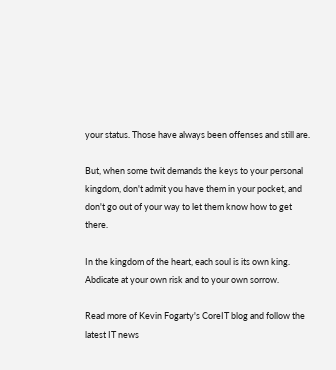your status. Those have always been offenses and still are.

But, when some twit demands the keys to your personal kingdom, don't admit you have them in your pocket, and don't go out of your way to let them know how to get there.

In the kingdom of the heart, each soul is its own king. Abdicate at your own risk and to your own sorrow.

Read more of Kevin Fogarty's CoreIT blog and follow the latest IT news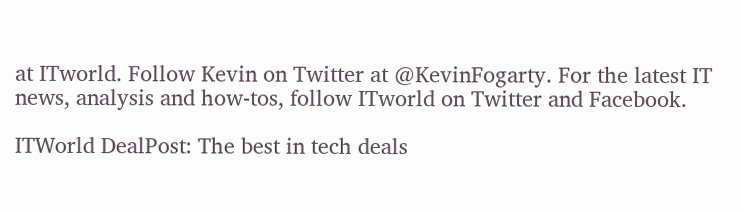at ITworld. Follow Kevin on Twitter at @KevinFogarty. For the latest IT news, analysis and how-tos, follow ITworld on Twitter and Facebook.

ITWorld DealPost: The best in tech deals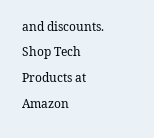and discounts.
Shop Tech Products at Amazon